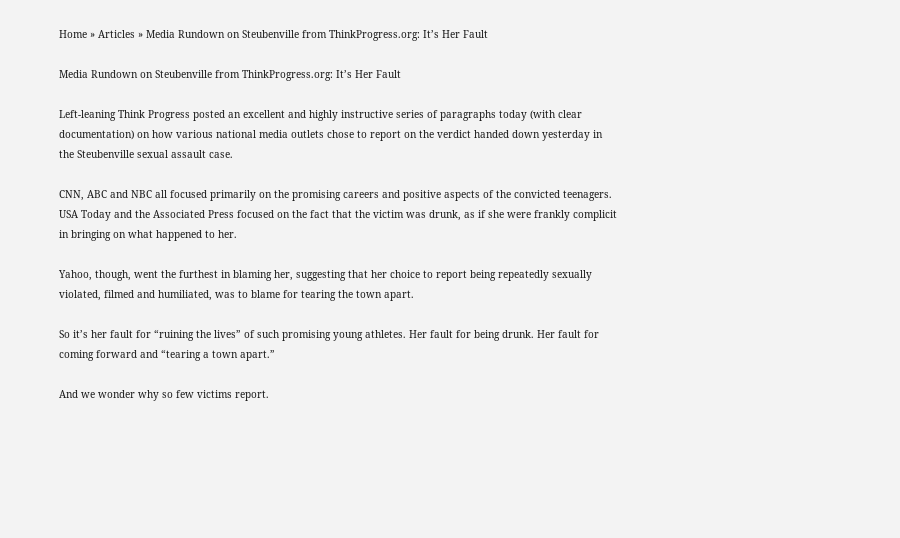Home » Articles » Media Rundown on Steubenville from ThinkProgress.org: It’s Her Fault

Media Rundown on Steubenville from ThinkProgress.org: It’s Her Fault

Left-leaning Think Progress posted an excellent and highly instructive series of paragraphs today (with clear documentation) on how various national media outlets chose to report on the verdict handed down yesterday in the Steubenville sexual assault case.

CNN, ABC and NBC all focused primarily on the promising careers and positive aspects of the convicted teenagers. USA Today and the Associated Press focused on the fact that the victim was drunk, as if she were frankly complicit in bringing on what happened to her.

Yahoo, though, went the furthest in blaming her, suggesting that her choice to report being repeatedly sexually violated, filmed and humiliated, was to blame for tearing the town apart.

So it’s her fault for “ruining the lives” of such promising young athletes. Her fault for being drunk. Her fault for coming forward and “tearing a town apart.”

And we wonder why so few victims report.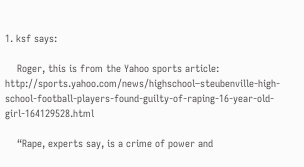1. ksf says:

    Roger, this is from the Yahoo sports article: http://sports.yahoo.com/news/highschool–steubenville-high-school-football-players-found-guilty-of-raping-16-year-old-girl-164129528.html

    “Rape, experts say, is a crime of power and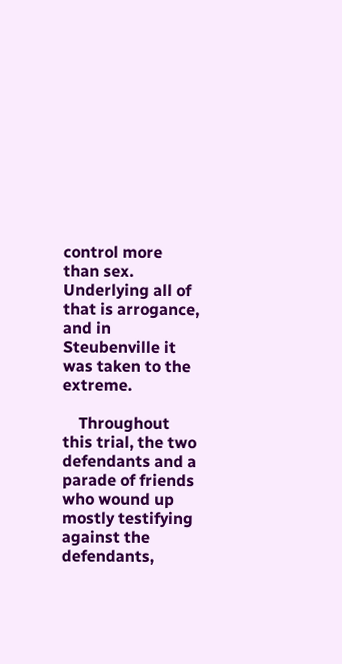control more than sex. Underlying all of that is arrogance, and in Steubenville it was taken to the extreme.

    Throughout this trial, the two defendants and a parade of friends who wound up mostly testifying against the defendants,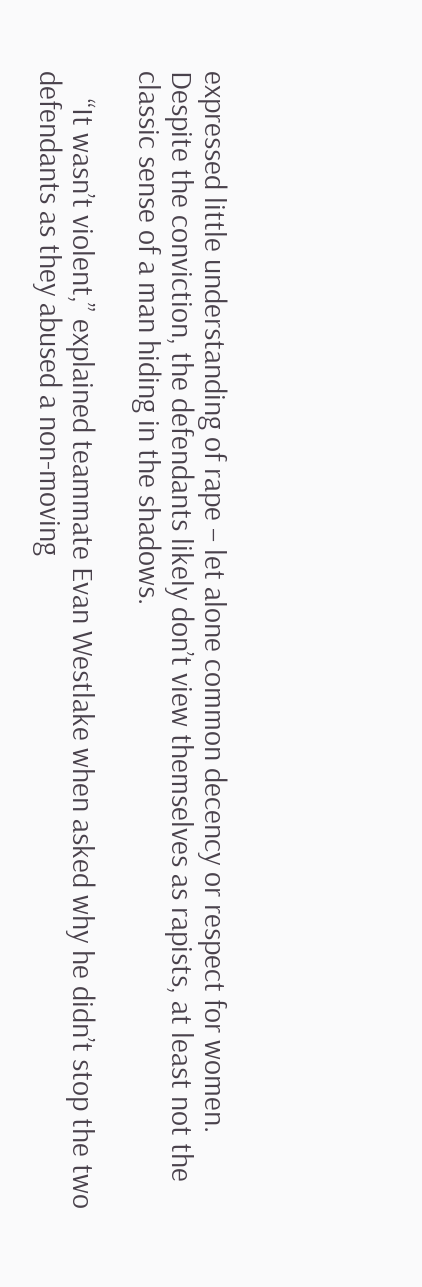expressed little understanding of rape – let alone common decency or respect for women. Despite the conviction, the defendants likely don’t view themselves as rapists, at least not the classic sense of a man hiding in the shadows.

    “It wasn’t violent,” explained teammate Evan Westlake when asked why he didn’t stop the two defendants as they abused a non-moving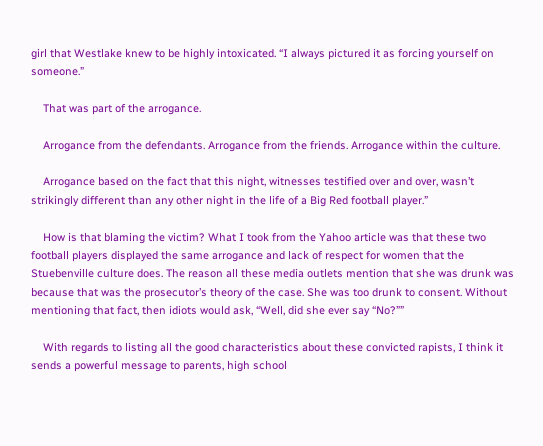girl that Westlake knew to be highly intoxicated. “I always pictured it as forcing yourself on someone.”

    That was part of the arrogance.

    Arrogance from the defendants. Arrogance from the friends. Arrogance within the culture.

    Arrogance based on the fact that this night, witnesses testified over and over, wasn’t strikingly different than any other night in the life of a Big Red football player.”

    How is that blaming the victim? What I took from the Yahoo article was that these two football players displayed the same arrogance and lack of respect for women that the Stuebenville culture does. The reason all these media outlets mention that she was drunk was because that was the prosecutor’s theory of the case. She was too drunk to consent. Without mentioning that fact, then idiots would ask, “Well, did she ever say “No?””

    With regards to listing all the good characteristics about these convicted rapists, I think it sends a powerful message to parents, high school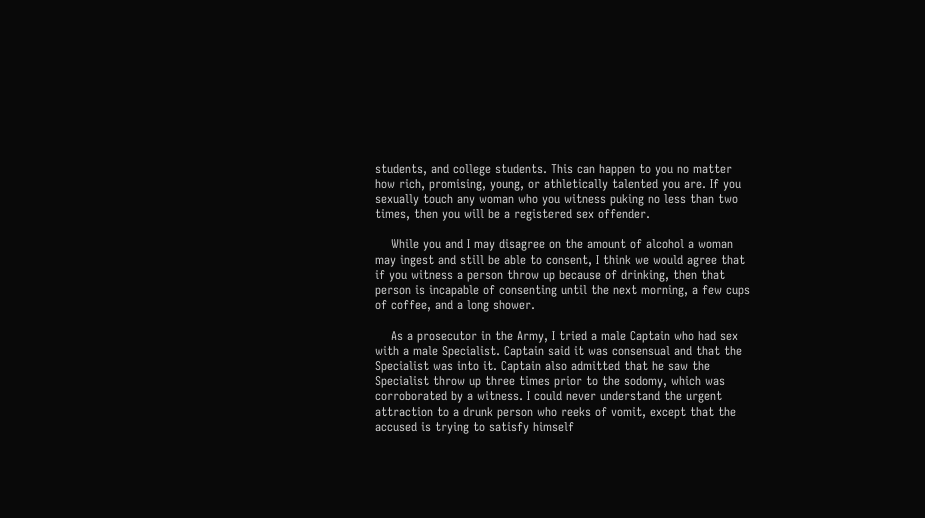students, and college students. This can happen to you no matter how rich, promising, young, or athletically talented you are. If you sexually touch any woman who you witness puking no less than two times, then you will be a registered sex offender.

    While you and I may disagree on the amount of alcohol a woman may ingest and still be able to consent, I think we would agree that if you witness a person throw up because of drinking, then that person is incapable of consenting until the next morning, a few cups of coffee, and a long shower.

    As a prosecutor in the Army, I tried a male Captain who had sex with a male Specialist. Captain said it was consensual and that the Specialist was into it. Captain also admitted that he saw the Specialist throw up three times prior to the sodomy, which was corroborated by a witness. I could never understand the urgent attraction to a drunk person who reeks of vomit, except that the accused is trying to satisfy himself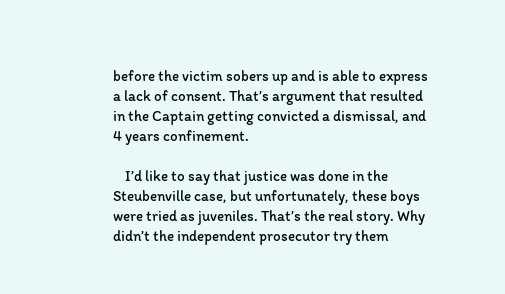before the victim sobers up and is able to express a lack of consent. That’s argument that resulted in the Captain getting convicted a dismissal, and 4 years confinement.

    I’d like to say that justice was done in the Steubenville case, but unfortunately, these boys were tried as juveniles. That’s the real story. Why didn’t the independent prosecutor try them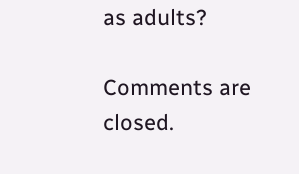as adults?

Comments are closed.